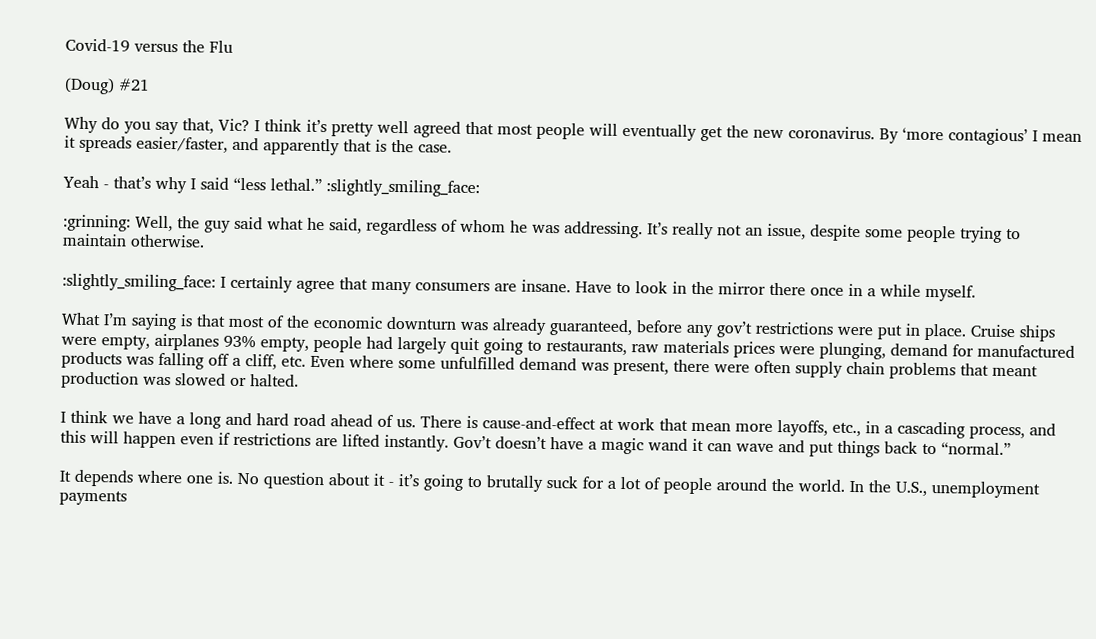Covid-19 versus the Flu

(Doug) #21

Why do you say that, Vic? I think it’s pretty well agreed that most people will eventually get the new coronavirus. By ‘more contagious’ I mean it spreads easier/faster, and apparently that is the case.

Yeah - that’s why I said “less lethal.” :slightly_smiling_face:

:grinning: Well, the guy said what he said, regardless of whom he was addressing. It’s really not an issue, despite some people trying to maintain otherwise.

:slightly_smiling_face: I certainly agree that many consumers are insane. Have to look in the mirror there once in a while myself.

What I’m saying is that most of the economic downturn was already guaranteed, before any gov’t restrictions were put in place. Cruise ships were empty, airplanes 93% empty, people had largely quit going to restaurants, raw materials prices were plunging, demand for manufactured products was falling off a cliff, etc. Even where some unfulfilled demand was present, there were often supply chain problems that meant production was slowed or halted.

I think we have a long and hard road ahead of us. There is cause-and-effect at work that mean more layoffs, etc., in a cascading process, and this will happen even if restrictions are lifted instantly. Gov’t doesn’t have a magic wand it can wave and put things back to “normal.”

It depends where one is. No question about it - it’s going to brutally suck for a lot of people around the world. In the U.S., unemployment payments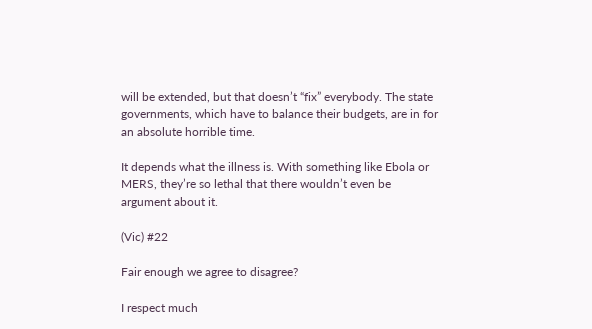will be extended, but that doesn’t “fix” everybody. The state governments, which have to balance their budgets, are in for an absolute horrible time.

It depends what the illness is. With something like Ebola or MERS, they’re so lethal that there wouldn’t even be argument about it.

(Vic) #22

Fair enough we agree to disagree?

I respect much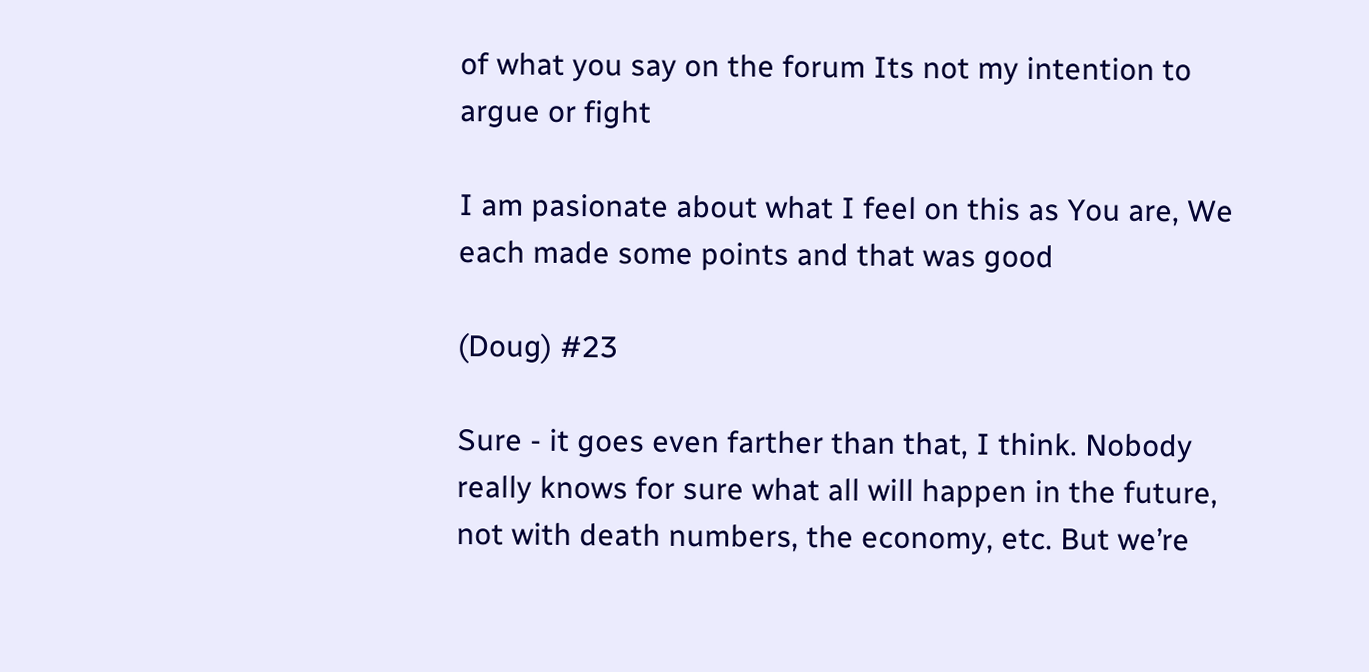of what you say on the forum Its not my intention to argue or fight

I am pasionate about what I feel on this as You are, We each made some points and that was good

(Doug) #23

Sure - it goes even farther than that, I think. Nobody really knows for sure what all will happen in the future, not with death numbers, the economy, etc. But we’re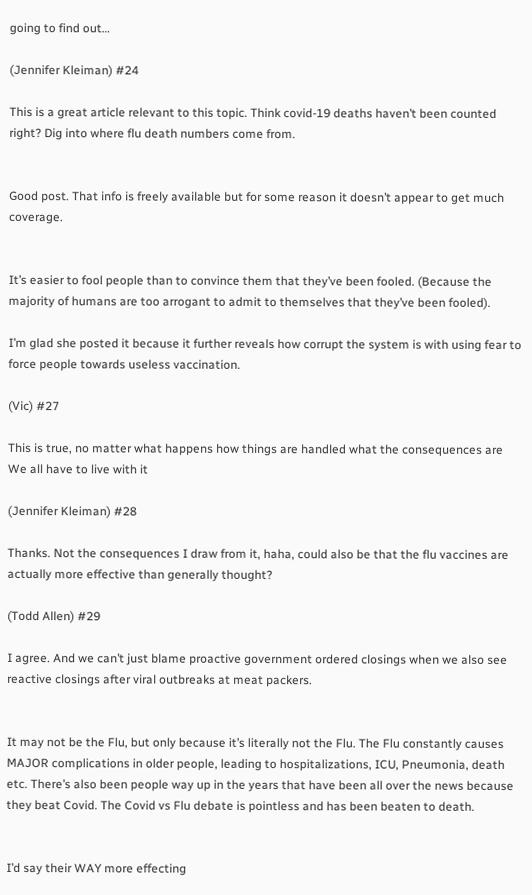going to find out…

(Jennifer Kleiman) #24

This is a great article relevant to this topic. Think covid-19 deaths haven’t been counted right? Dig into where flu death numbers come from.


Good post. That info is freely available but for some reason it doesn’t appear to get much coverage.


It’s easier to fool people than to convince them that they’ve been fooled. (Because the majority of humans are too arrogant to admit to themselves that they’ve been fooled).

I’m glad she posted it because it further reveals how corrupt the system is with using fear to force people towards useless vaccination.

(Vic) #27

This is true, no matter what happens how things are handled what the consequences are We all have to live with it

(Jennifer Kleiman) #28

Thanks. Not the consequences I draw from it, haha, could also be that the flu vaccines are actually more effective than generally thought?

(Todd Allen) #29

I agree. And we can’t just blame proactive government ordered closings when we also see reactive closings after viral outbreaks at meat packers.


It may not be the Flu, but only because it’s literally not the Flu. The Flu constantly causes MAJOR complications in older people, leading to hospitalizations, ICU, Pneumonia, death etc. There’s also been people way up in the years that have been all over the news because they beat Covid. The Covid vs Flu debate is pointless and has been beaten to death.


I’d say their WAY more effecting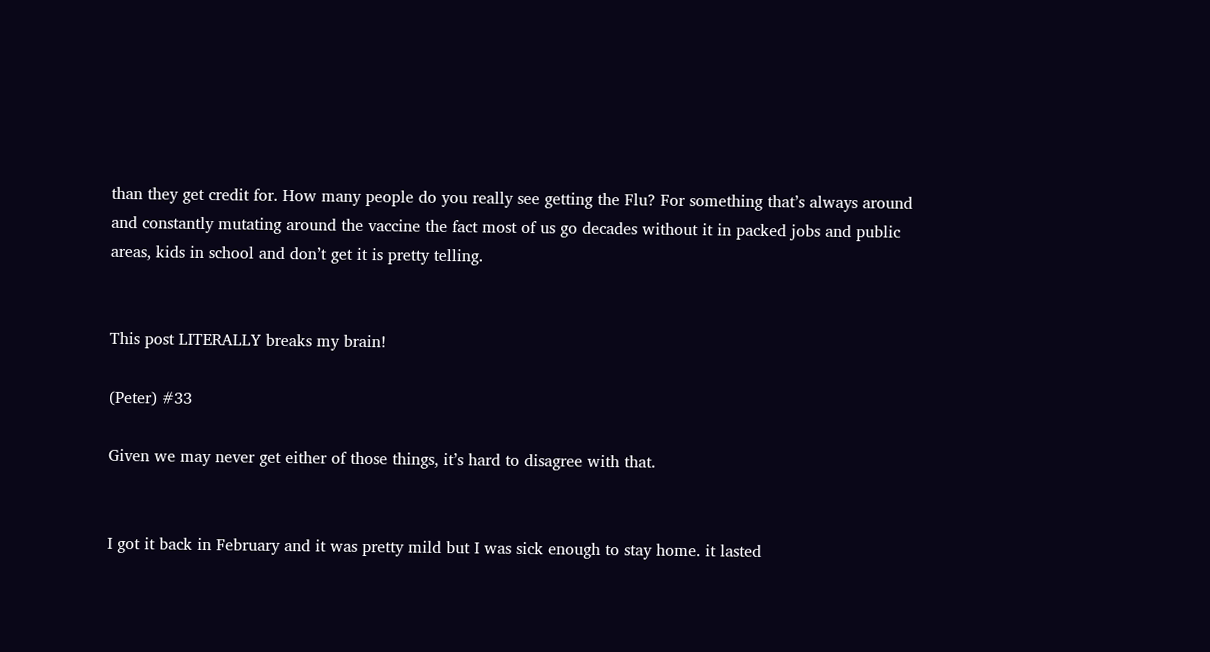than they get credit for. How many people do you really see getting the Flu? For something that’s always around and constantly mutating around the vaccine the fact most of us go decades without it in packed jobs and public areas, kids in school and don’t get it is pretty telling.


This post LITERALLY breaks my brain!

(Peter) #33

Given we may never get either of those things, it’s hard to disagree with that.


I got it back in February and it was pretty mild but I was sick enough to stay home. it lasted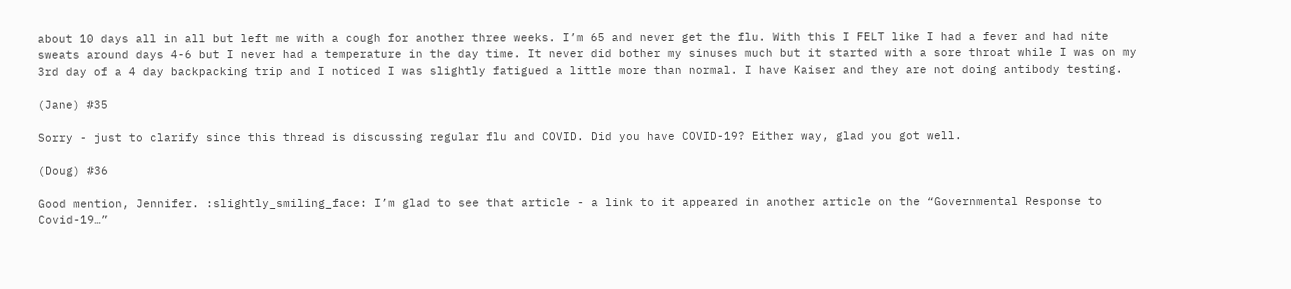about 10 days all in all but left me with a cough for another three weeks. I’m 65 and never get the flu. With this I FELT like I had a fever and had nite sweats around days 4-6 but I never had a temperature in the day time. It never did bother my sinuses much but it started with a sore throat while I was on my 3rd day of a 4 day backpacking trip and I noticed I was slightly fatigued a little more than normal. I have Kaiser and they are not doing antibody testing.

(Jane) #35

Sorry - just to clarify since this thread is discussing regular flu and COVID. Did you have COVID-19? Either way, glad you got well.

(Doug) #36

Good mention, Jennifer. :slightly_smiling_face: I’m glad to see that article - a link to it appeared in another article on the “Governmental Response to Covid-19…”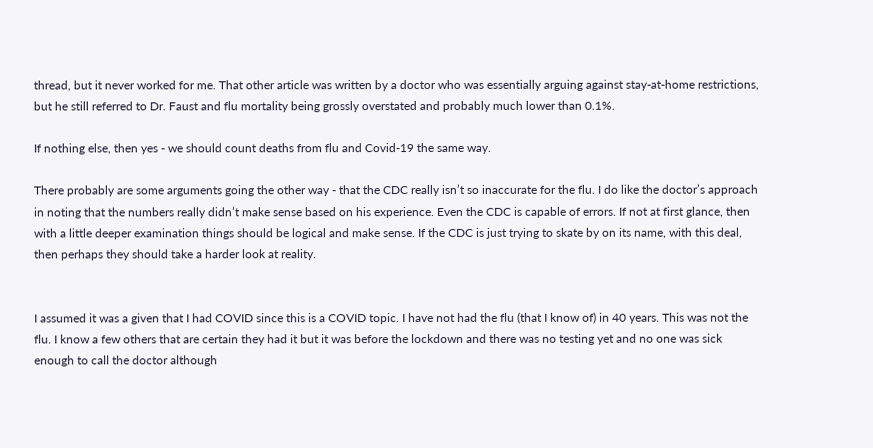thread, but it never worked for me. That other article was written by a doctor who was essentially arguing against stay-at-home restrictions, but he still referred to Dr. Faust and flu mortality being grossly overstated and probably much lower than 0.1%.

If nothing else, then yes - we should count deaths from flu and Covid-19 the same way.

There probably are some arguments going the other way - that the CDC really isn’t so inaccurate for the flu. I do like the doctor’s approach in noting that the numbers really didn’t make sense based on his experience. Even the CDC is capable of errors. If not at first glance, then with a little deeper examination things should be logical and make sense. If the CDC is just trying to skate by on its name, with this deal, then perhaps they should take a harder look at reality.


I assumed it was a given that I had COVID since this is a COVID topic. I have not had the flu (that I know of) in 40 years. This was not the flu. I know a few others that are certain they had it but it was before the lockdown and there was no testing yet and no one was sick enough to call the doctor although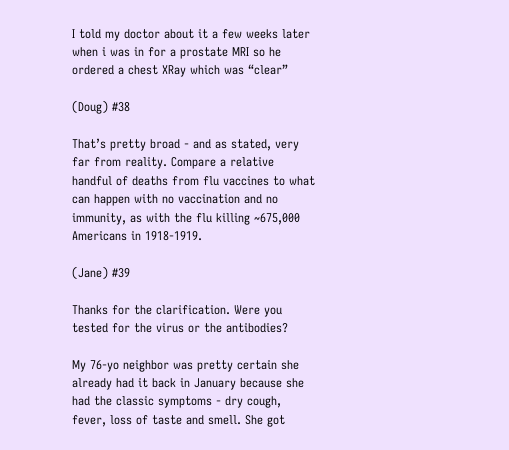I told my doctor about it a few weeks later when i was in for a prostate MRI so he ordered a chest XRay which was “clear”

(Doug) #38

That’s pretty broad - and as stated, very far from reality. Compare a relative handful of deaths from flu vaccines to what can happen with no vaccination and no immunity, as with the flu killing ~675,000 Americans in 1918-1919.

(Jane) #39

Thanks for the clarification. Were you tested for the virus or the antibodies?

My 76-yo neighbor was pretty certain she already had it back in January because she had the classic symptoms - dry cough, fever, loss of taste and smell. She got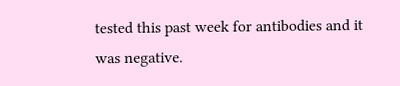tested this past week for antibodies and it was negative.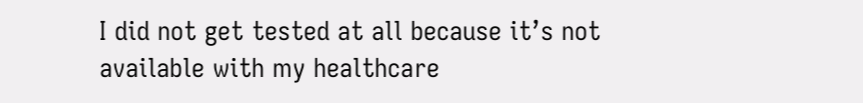I did not get tested at all because it’s not available with my healthcare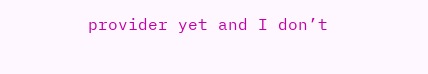provider yet and I don’t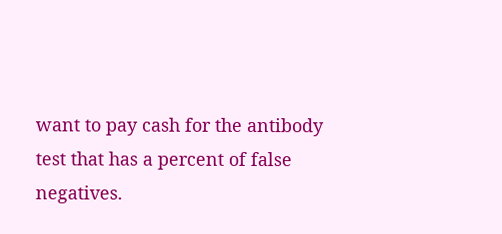want to pay cash for the antibody test that has a percent of false negatives.